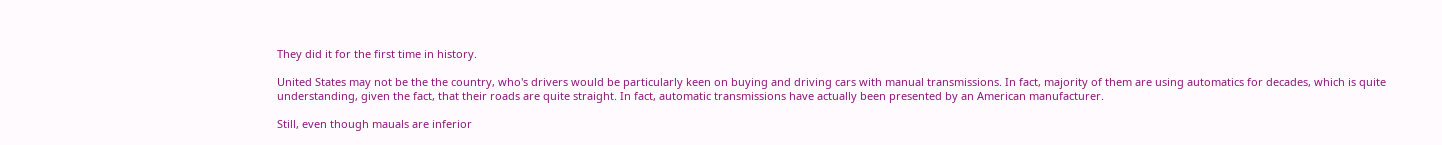They did it for the first time in history.

United States may not be the the country, who's drivers would be particularly keen on buying and driving cars with manual transmissions. In fact, majority of them are using automatics for decades, which is quite understanding, given the fact, that their roads are quite straight. In fact, automatic transmissions have actually been presented by an American manufacturer.

Still, even though mauals are inferior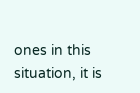ones in this situation, it is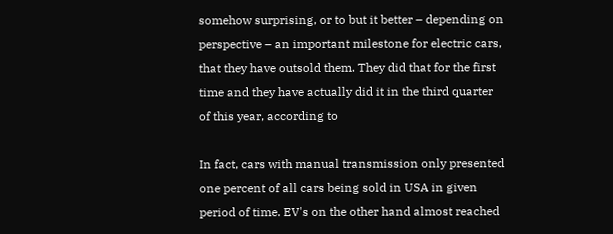somehow surprising, or to but it better – depending on perspective – an important milestone for electric cars, that they have outsold them. They did that for the first time and they have actually did it in the third quarter of this year, according to

In fact, cars with manual transmission only presented one percent of all cars being sold in USA in given period of time. EV's on the other hand almost reached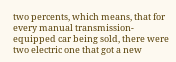two percents, which means, that for every manual transmission-equipped car being sold, there were two electric one that got a new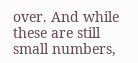over. And while these are still small numbers,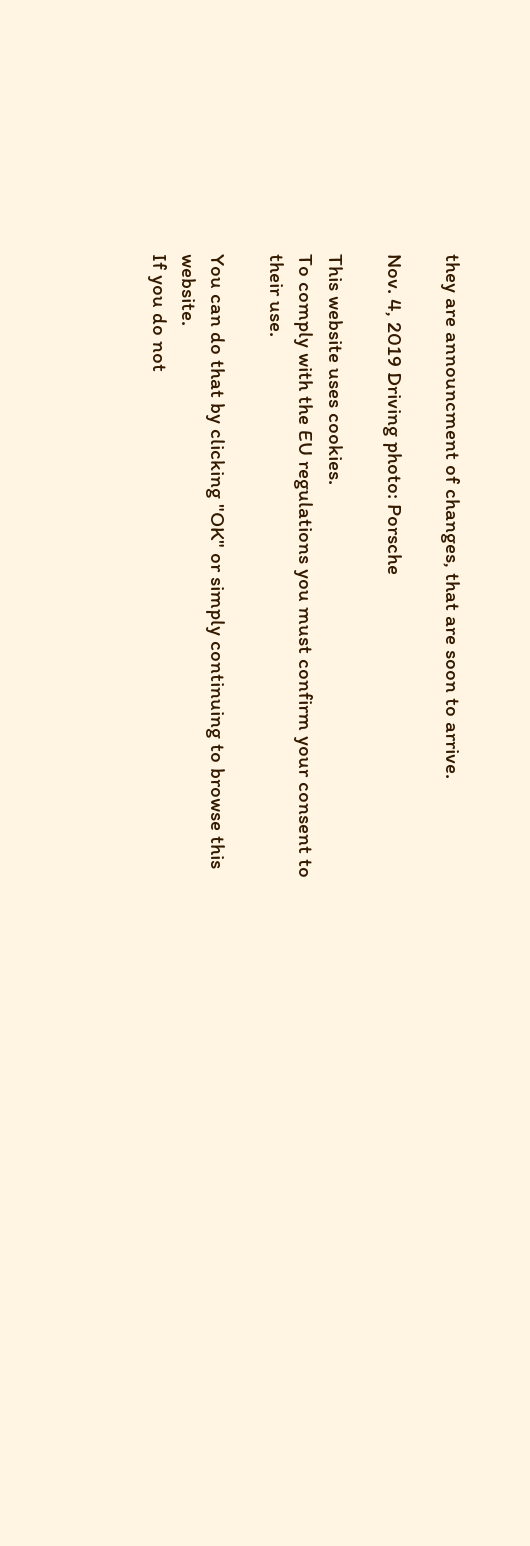they are announcment of changes, that are soon to arrive.

Nov. 4, 2019 Driving photo: Porsche

This website uses cookies.
To comply with the EU regulations you must confirm your consent to their use.

You can do that by clicking "OK" or simply continuing to browse this website.
If you do not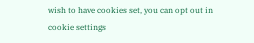wish to have cookies set, you can opt out in cookie settings